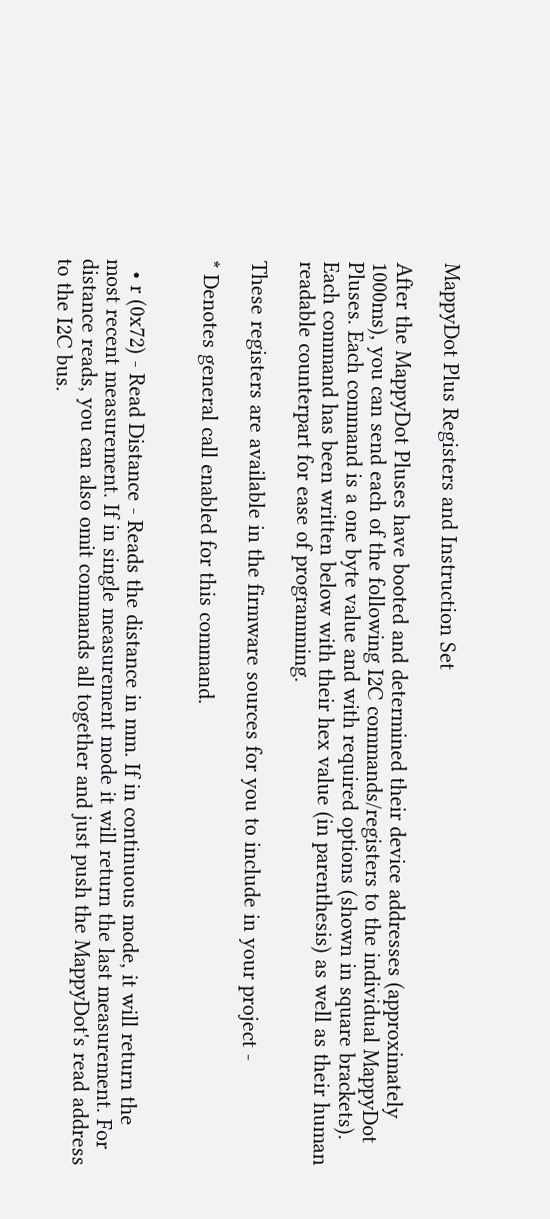MappyDot Plus Registers and Instruction Set

After the MappyDot Pluses have booted and determined their device addresses (approximately 1000ms), you can send each of the following I2C commands/registers to the individual MappyDot Pluses. Each command is a one byte value and with required options (shown in square brackets). Each command has been written below with their hex value (in parenthesis) as well as their human readable counterpart for ease of programming.

These registers are available in the firmware sources for you to include in your project -

* Denotes general call enabled for this command.


  • r (0x72) - Read Distance - Reads the distance in mm. If in continuous mode, it will return the most recent measurement. If in single measurement mode it will return the last measurement. For distance reads, you can also omit commands all together and just push the MappyDot's read address to the I2C bus.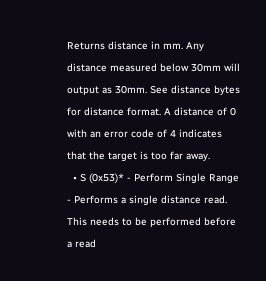Returns distance in mm. Any distance measured below 30mm will output as 30mm. See distance bytes for distance format. A distance of 0 with an error code of 4 indicates that the target is too far away.
  • S (0x53)* - Perform Single Range - Performs a single distance read. This needs to be performed before a read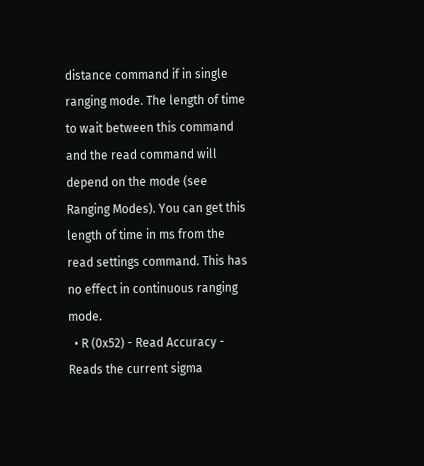distance command if in single ranging mode. The length of time to wait between this command and the read command will depend on the mode (see Ranging Modes). You can get this length of time in ms from the read settings command. This has no effect in continuous ranging mode.
  • R (0x52) - Read Accuracy - Reads the current sigma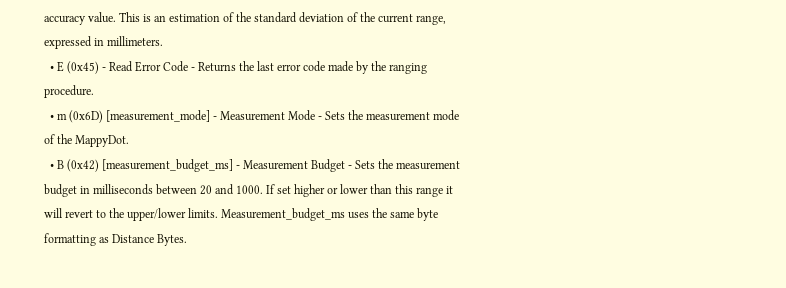accuracy value. This is an estimation of the standard deviation of the current range, expressed in millimeters.
  • E (0x45) - Read Error Code - Returns the last error code made by the ranging procedure.
  • m (0x6D) [measurement_mode] - Measurement Mode - Sets the measurement mode of the MappyDot.
  • B (0x42) [measurement_budget_ms] - Measurement Budget - Sets the measurement budget in milliseconds between 20 and 1000. If set higher or lower than this range it will revert to the upper/lower limits. Measurement_budget_ms uses the same byte formatting as Distance Bytes.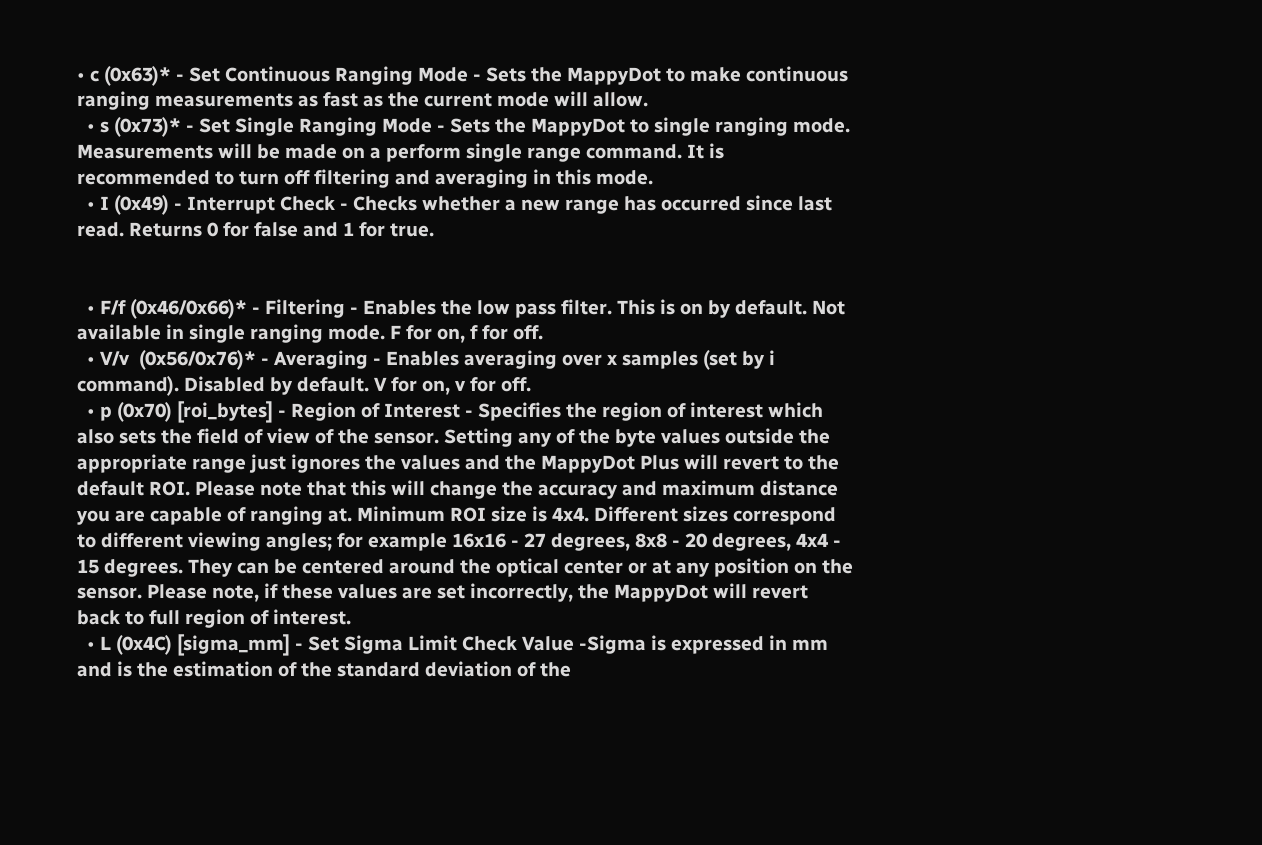• c (0x63)* - Set Continuous Ranging Mode - Sets the MappyDot to make continuous ranging measurements as fast as the current mode will allow.
  • s (0x73)* - Set Single Ranging Mode - Sets the MappyDot to single ranging mode. Measurements will be made on a perform single range command. It is recommended to turn off filtering and averaging in this mode.
  • I (0x49) - Interrupt Check - Checks whether a new range has occurred since last read. Returns 0 for false and 1 for true.


  • F/f (0x46/0x66)* - Filtering - Enables the low pass filter. This is on by default. Not available in single ranging mode. F for on, f for off.
  • V/v  (0x56/0x76)* - Averaging - Enables averaging over x samples (set by i command). Disabled by default. V for on, v for off.
  • p (0x70) [roi_bytes] - Region of Interest - Specifies the region of interest which also sets the field of view of the sensor. Setting any of the byte values outside the appropriate range just ignores the values and the MappyDot Plus will revert to the default ROI. Please note that this will change the accuracy and maximum distance you are capable of ranging at. Minimum ROI size is 4x4. Different sizes correspond to different viewing angles; for example 16x16 - 27 degrees, 8x8 - 20 degrees, 4x4 - 15 degrees. They can be centered around the optical center or at any position on the sensor. Please note, if these values are set incorrectly, the MappyDot will revert back to full region of interest.
  • L (0x4C) [sigma_mm] - Set Sigma Limit Check Value -Sigma is expressed in mm and is the estimation of the standard deviation of the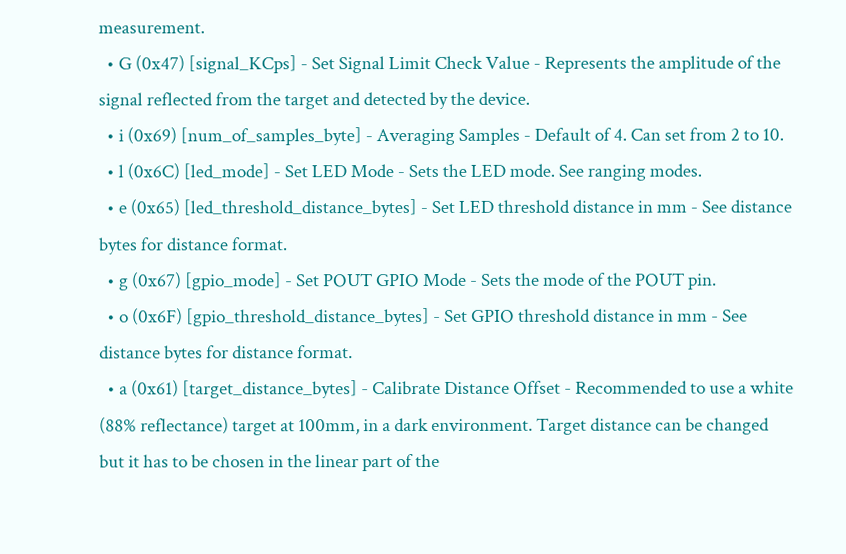measurement.
  • G (0x47) [signal_KCps] - Set Signal Limit Check Value - Represents the amplitude of the signal reflected from the target and detected by the device.
  • i (0x69) [num_of_samples_byte] - Averaging Samples - Default of 4. Can set from 2 to 10.
  • l (0x6C) [led_mode] - Set LED Mode - Sets the LED mode. See ranging modes.
  • e (0x65) [led_threshold_distance_bytes] - Set LED threshold distance in mm - See distance bytes for distance format.
  • g (0x67) [gpio_mode] - Set POUT GPIO Mode - Sets the mode of the POUT pin.
  • o (0x6F) [gpio_threshold_distance_bytes] - Set GPIO threshold distance in mm - See distance bytes for distance format.
  • a (0x61) [target_distance_bytes] - Calibrate Distance Offset - Recommended to use a white (88% reflectance) target at 100mm, in a dark environment. Target distance can be changed but it has to be chosen in the linear part of the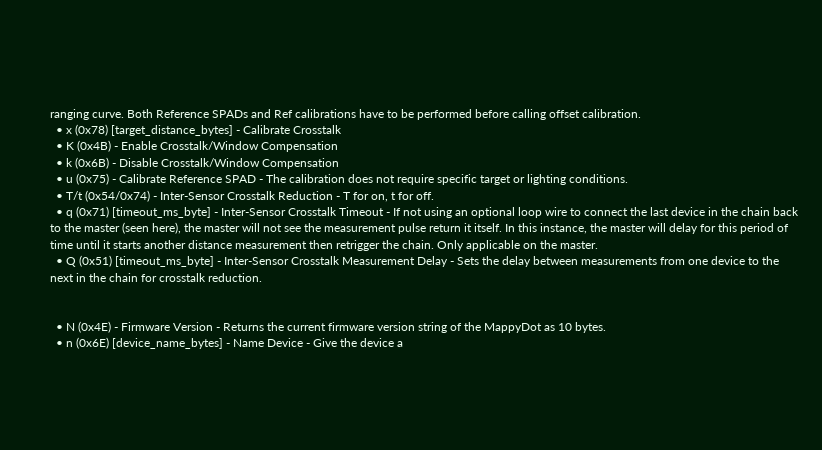ranging curve. Both Reference SPADs and Ref calibrations have to be performed before calling offset calibration.
  • x (0x78) [target_distance_bytes] - Calibrate Crosstalk
  • K (0x4B) - Enable Crosstalk/Window Compensation
  • k (0x6B) - Disable Crosstalk/Window Compensation
  • u (0x75) - Calibrate Reference SPAD - The calibration does not require specific target or lighting conditions.
  • T/t (0x54/0x74) - Inter-Sensor Crosstalk Reduction - T for on, t for off.
  • q (0x71) [timeout_ms_byte] - Inter-Sensor Crosstalk Timeout - If not using an optional loop wire to connect the last device in the chain back to the master (seen here), the master will not see the measurement pulse return it itself. In this instance, the master will delay for this period of time until it starts another distance measurement then retrigger the chain. Only applicable on the master.
  • Q (0x51) [timeout_ms_byte] - Inter-Sensor Crosstalk Measurement Delay - Sets the delay between measurements from one device to the next in the chain for crosstalk reduction.


  • N (0x4E) - Firmware Version - Returns the current firmware version string of the MappyDot as 10 bytes.
  • n (0x6E) [device_name_bytes] - Name Device - Give the device a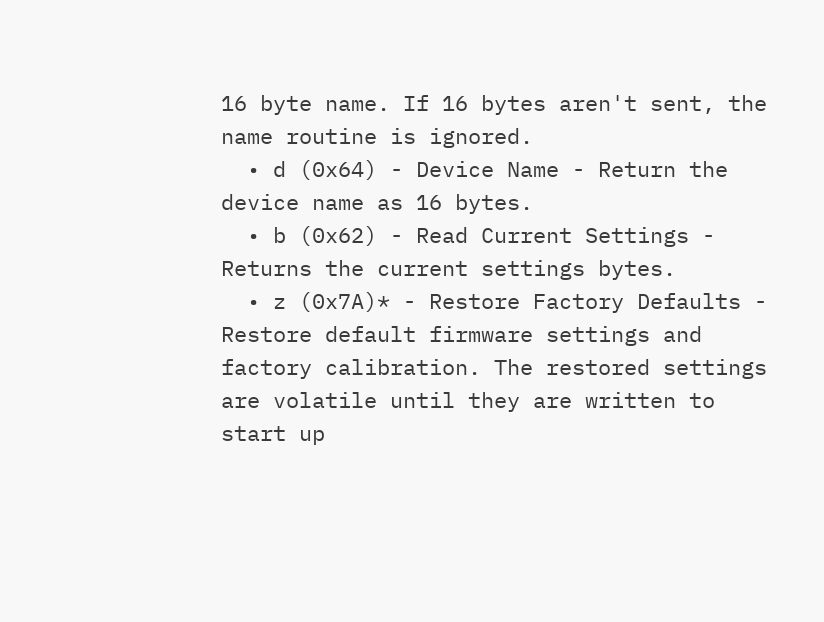16 byte name. If 16 bytes aren't sent, the name routine is ignored.
  • d (0x64) - Device Name - Return the device name as 16 bytes.
  • b (0x62) - Read Current Settings - Returns the current settings bytes.
  • z (0x7A)* - Restore Factory Defaults - Restore default firmware settings and factory calibration. The restored settings are volatile until they are written to start up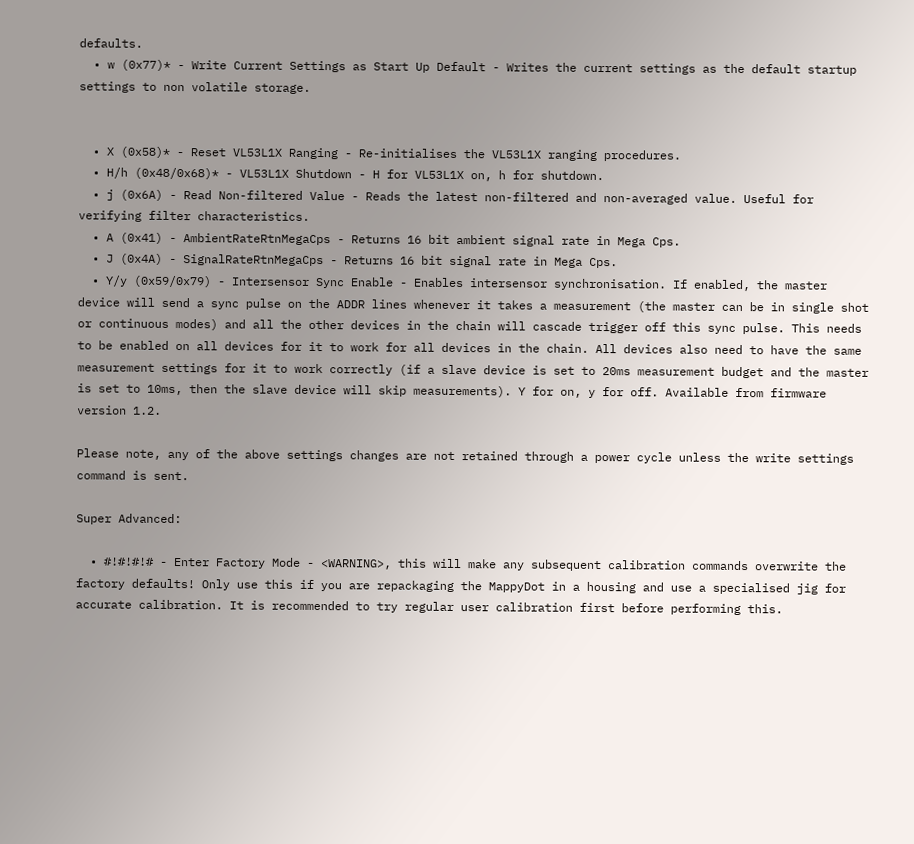defaults.
  • w (0x77)* - Write Current Settings as Start Up Default - Writes the current settings as the default startup settings to non volatile storage.


  • X (0x58)* - Reset VL53L1X Ranging - Re-initialises the VL53L1X ranging procedures.
  • H/h (0x48/0x68)* - VL53L1X Shutdown - H for VL53L1X on, h for shutdown.
  • j (0x6A) - Read Non-filtered Value - Reads the latest non-filtered and non-averaged value. Useful for verifying filter characteristics.
  • A (0x41) - AmbientRateRtnMegaCps - Returns 16 bit ambient signal rate in Mega Cps.
  • J (0x4A) - SignalRateRtnMegaCps - Returns 16 bit signal rate in Mega Cps.
  • Y/y (0x59/0x79) - Intersensor Sync Enable - Enables intersensor synchronisation. If enabled, the master device will send a sync pulse on the ADDR lines whenever it takes a measurement (the master can be in single shot or continuous modes) and all the other devices in the chain will cascade trigger off this sync pulse. This needs to be enabled on all devices for it to work for all devices in the chain. All devices also need to have the same measurement settings for it to work correctly (if a slave device is set to 20ms measurement budget and the master is set to 10ms, then the slave device will skip measurements). Y for on, y for off. Available from firmware version 1.2.

Please note, any of the above settings changes are not retained through a power cycle unless the write settings command is sent.

Super Advanced:

  • #!#!#!# - Enter Factory Mode - <WARNING>, this will make any subsequent calibration commands overwrite the factory defaults! Only use this if you are repackaging the MappyDot in a housing and use a specialised jig for accurate calibration. It is recommended to try regular user calibration first before performing this.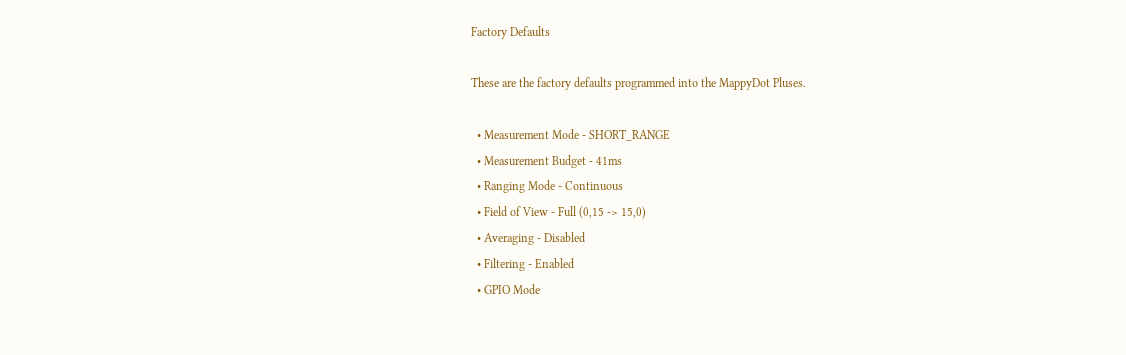Factory Defaults

These are the factory defaults programmed into the MappyDot Pluses.

  • Measurement Mode - SHORT_RANGE
  • Measurement Budget - 41ms
  • Ranging Mode - Continuous
  • Field of View - Full (0,15 -> 15,0)
  • Averaging - Disabled
  • Filtering - Enabled
  • GPIO Mode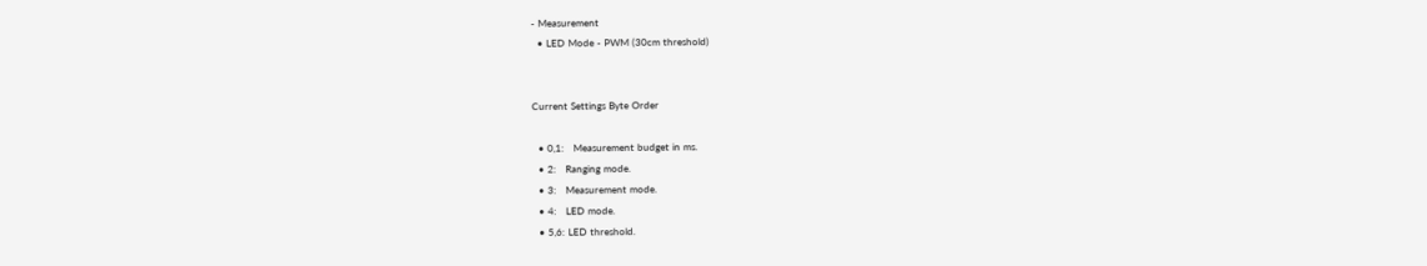- Measurement
  • LED Mode - PWM (30cm threshold)


Current Settings Byte Order

  • 0,1:   Measurement budget in ms.
  • 2:   Ranging mode.
  • 3:   Measurement mode.
  • 4:   LED mode.
  • 5,6: LED threshold.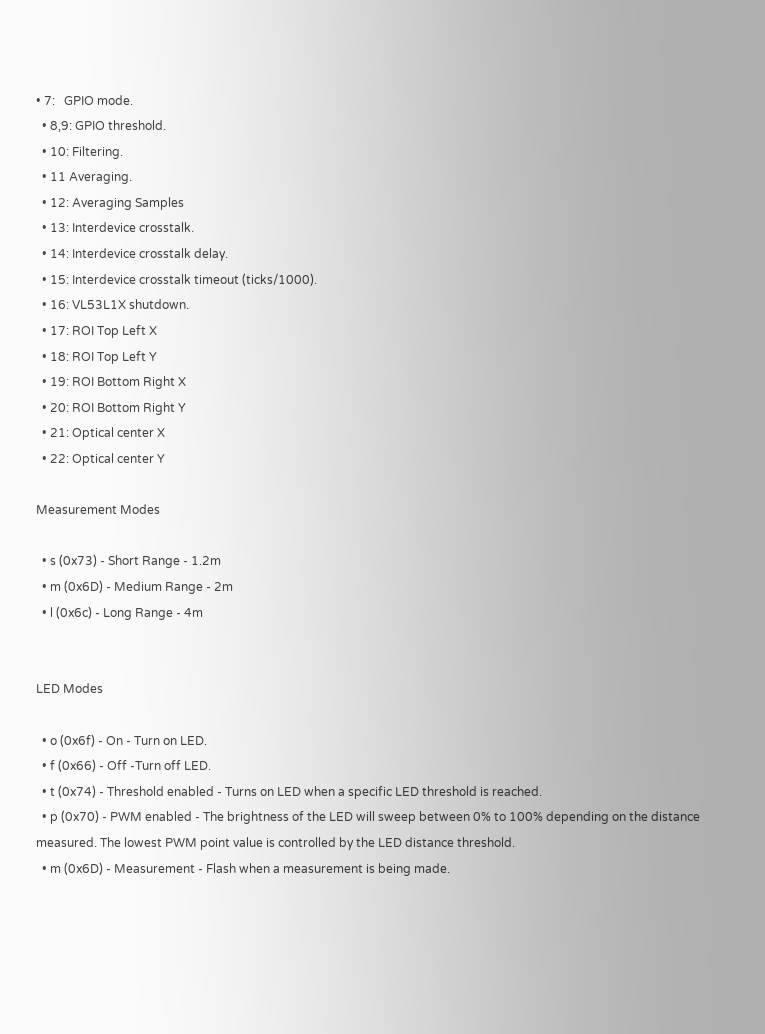• 7:   GPIO mode.
  • 8,9: GPIO threshold.
  • 10: Filtering.
  • 11 Averaging.
  • 12: Averaging Samples
  • 13: Interdevice crosstalk.
  • 14: Interdevice crosstalk delay.
  • 15: Interdevice crosstalk timeout (ticks/1000).
  • 16: VL53L1X shutdown.
  • 17: ROI Top Left X
  • 18: ROI Top Left Y
  • 19: ROI Bottom Right X
  • 20: ROI Bottom Right Y
  • 21: Optical center X
  • 22: Optical center Y

Measurement Modes

  • s (0x73) - Short Range - 1.2m
  • m (0x6D) - Medium Range - 2m
  • l (0x6c) - Long Range - 4m


LED Modes

  • o (0x6f) - On - Turn on LED.
  • f (0x66) - Off -Turn off LED.
  • t (0x74) - Threshold enabled - Turns on LED when a specific LED threshold is reached.
  • p (0x70) - PWM enabled - The brightness of the LED will sweep between 0% to 100% depending on the distance measured. The lowest PWM point value is controlled by the LED distance threshold.
  • m (0x6D) - Measurement - Flash when a measurement is being made.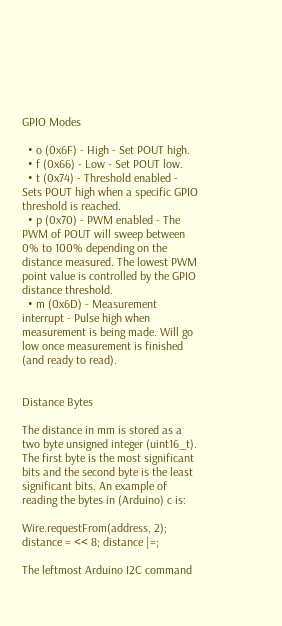GPIO Modes

  • o (0x6F) - High - Set POUT high.
  • f (0x66) - Low - Set POUT low.
  • t (0x74) - Threshold enabled - Sets POUT high when a specific GPIO threshold is reached.
  • p (0x70) - PWM enabled - The PWM of POUT will sweep between 0% to 100% depending on the distance measured. The lowest PWM point value is controlled by the GPIO distance threshold.
  • m (0x6D) - Measurement interrupt - Pulse high when measurement is being made. Will go low once measurement is finished (and ready to read).


Distance Bytes

The distance in mm is stored as a two byte unsigned integer (uint16_t). The first byte is the most significant bits and the second byte is the least significant bits. An example of reading the bytes in (Arduino) c is:

Wire.requestFrom(address, 2); distance = << 8; distance |=;

The leftmost Arduino I2C command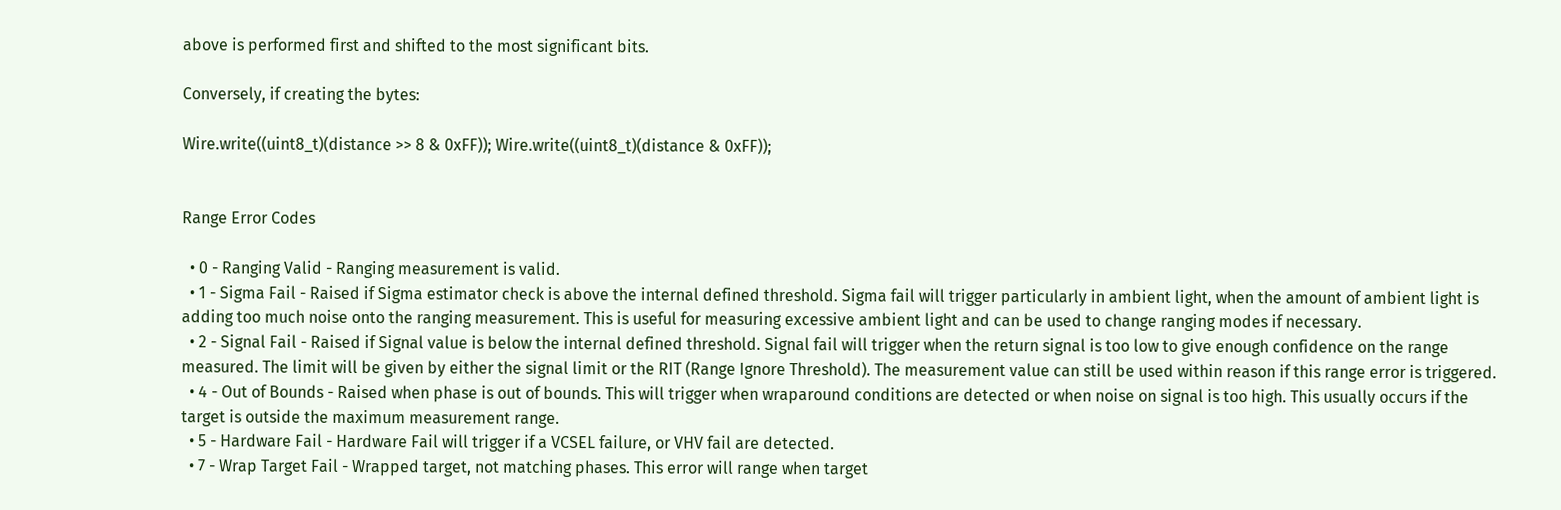above is performed first and shifted to the most significant bits.

Conversely, if creating the bytes:

Wire.write((uint8_t)(distance >> 8 & 0xFF)); Wire.write((uint8_t)(distance & 0xFF));


Range Error Codes

  • 0 - Ranging Valid - Ranging measurement is valid.
  • 1 - Sigma Fail - Raised if Sigma estimator check is above the internal defined threshold. Sigma fail will trigger particularly in ambient light, when the amount of ambient light is adding too much noise onto the ranging measurement. This is useful for measuring excessive ambient light and can be used to change ranging modes if necessary.
  • 2 - Signal Fail - Raised if Signal value is below the internal defined threshold. Signal fail will trigger when the return signal is too low to give enough confidence on the range measured. The limit will be given by either the signal limit or the RIT (Range Ignore Threshold). The measurement value can still be used within reason if this range error is triggered.
  • 4 - Out of Bounds - Raised when phase is out of bounds. This will trigger when wraparound conditions are detected or when noise on signal is too high. This usually occurs if the target is outside the maximum measurement range.
  • 5 - Hardware Fail - Hardware Fail will trigger if a VCSEL failure, or VHV fail are detected.
  • 7 - Wrap Target Fail - Wrapped target, not matching phases. This error will range when target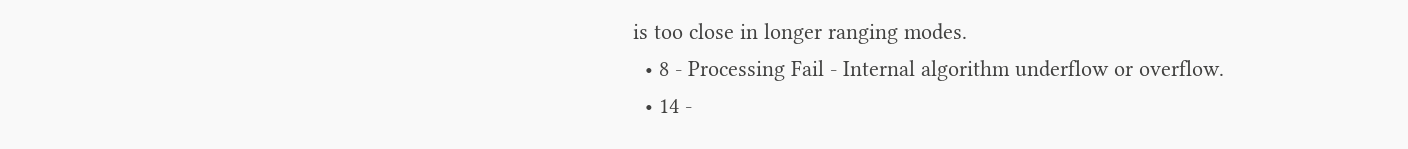is too close in longer ranging modes.
  • 8 - Processing Fail - Internal algorithm underflow or overflow.
  • 14 -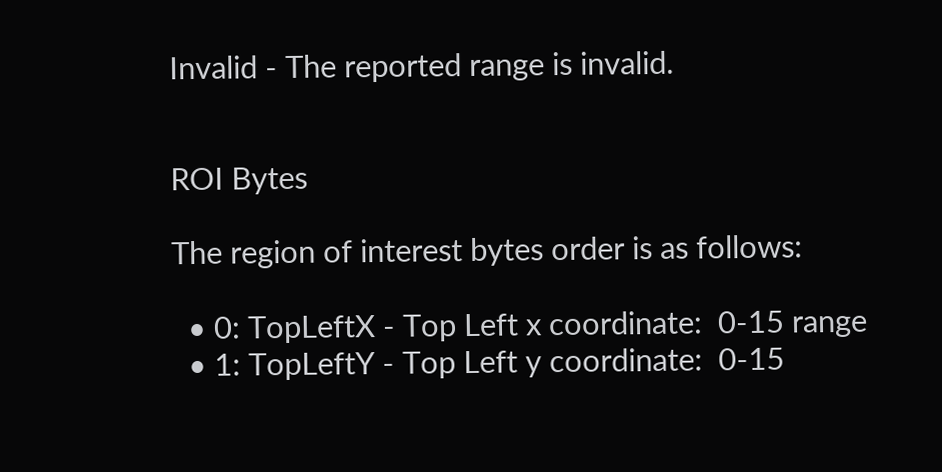Invalid - The reported range is invalid.


ROI Bytes

The region of interest bytes order is as follows:

  • 0: TopLeftX - Top Left x coordinate:  0-15 range
  • 1: TopLeftY - Top Left y coordinate:  0-15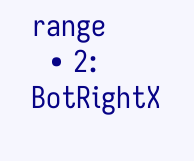range
  • 2: BotRightX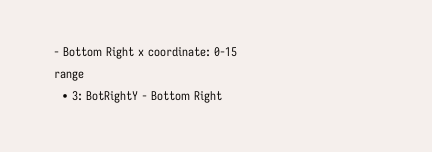- Bottom Right x coordinate: 0-15 range
  • 3: BotRightY - Bottom Right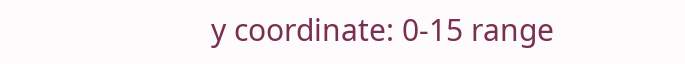y coordinate: 0-15 range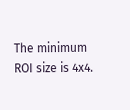The minimum ROI size is 4x4.